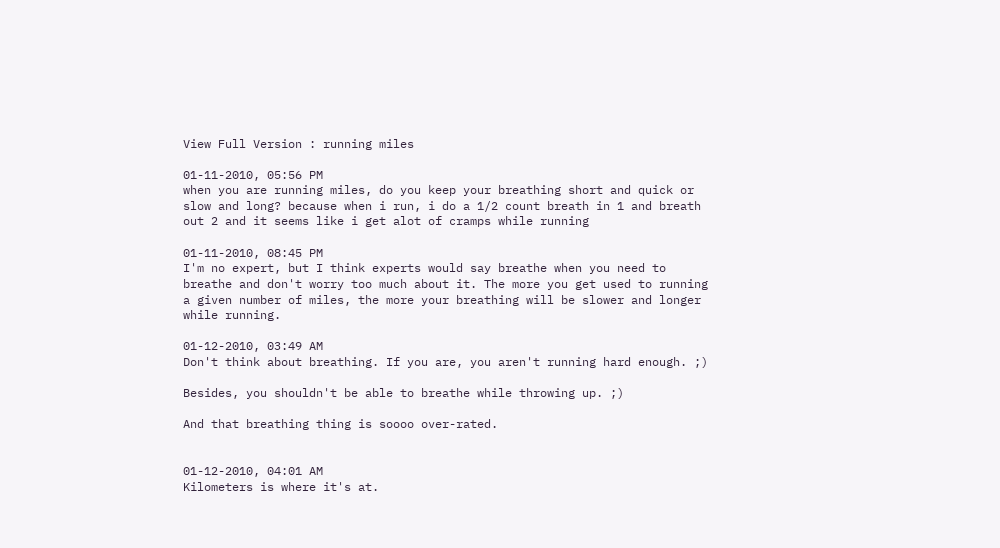View Full Version : running miles

01-11-2010, 05:56 PM
when you are running miles, do you keep your breathing short and quick or slow and long? because when i run, i do a 1/2 count breath in 1 and breath out 2 and it seems like i get alot of cramps while running

01-11-2010, 08:45 PM
I'm no expert, but I think experts would say breathe when you need to breathe and don't worry too much about it. The more you get used to running a given number of miles, the more your breathing will be slower and longer while running.

01-12-2010, 03:49 AM
Don't think about breathing. If you are, you aren't running hard enough. ;)

Besides, you shouldn't be able to breathe while throwing up. ;)

And that breathing thing is soooo over-rated.


01-12-2010, 04:01 AM
Kilometers is where it's at.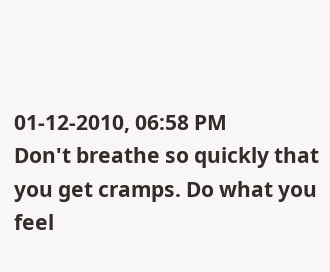01-12-2010, 06:58 PM
Don't breathe so quickly that you get cramps. Do what you feel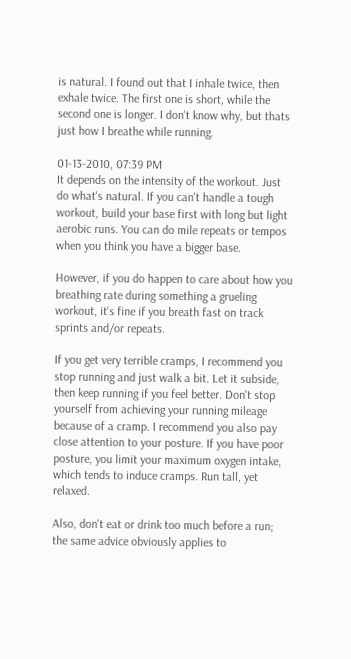is natural. I found out that I inhale twice, then exhale twice. The first one is short, while the second one is longer. I don't know why, but thats just how I breathe while running.

01-13-2010, 07:39 PM
It depends on the intensity of the workout. Just do what's natural. If you can't handle a tough workout, build your base first with long but light aerobic runs. You can do mile repeats or tempos when you think you have a bigger base.

However, if you do happen to care about how you breathing rate during something a grueling workout, it's fine if you breath fast on track sprints and/or repeats.

If you get very terrible cramps, I recommend you stop running and just walk a bit. Let it subside, then keep running if you feel better. Don't stop yourself from achieving your running mileage because of a cramp. I recommend you also pay close attention to your posture. If you have poor posture, you limit your maximum oxygen intake, which tends to induce cramps. Run tall, yet relaxed.

Also, don't eat or drink too much before a run; the same advice obviously applies to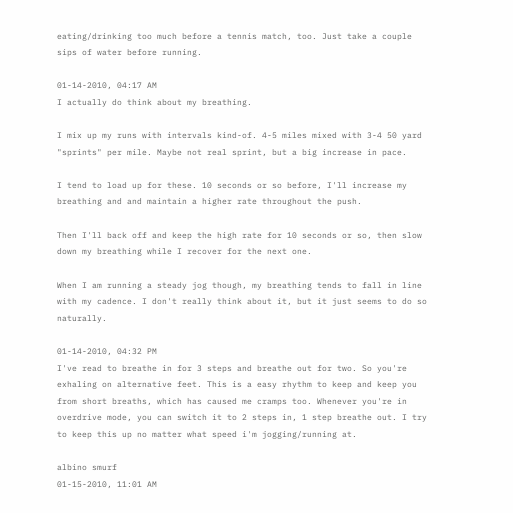eating/drinking too much before a tennis match, too. Just take a couple sips of water before running.

01-14-2010, 04:17 AM
I actually do think about my breathing.

I mix up my runs with intervals kind-of. 4-5 miles mixed with 3-4 50 yard "sprints" per mile. Maybe not real sprint, but a big increase in pace.

I tend to load up for these. 10 seconds or so before, I'll increase my breathing and and maintain a higher rate throughout the push.

Then I'll back off and keep the high rate for 10 seconds or so, then slow down my breathing while I recover for the next one.

When I am running a steady jog though, my breathing tends to fall in line with my cadence. I don't really think about it, but it just seems to do so naturally.

01-14-2010, 04:32 PM
I've read to breathe in for 3 steps and breathe out for two. So you're exhaling on alternative feet. This is a easy rhythm to keep and keep you from short breaths, which has caused me cramps too. Whenever you're in overdrive mode, you can switch it to 2 steps in, 1 step breathe out. I try to keep this up no matter what speed i'm jogging/running at.

albino smurf
01-15-2010, 11:01 AM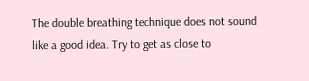The double breathing technique does not sound like a good idea. Try to get as close to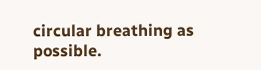circular breathing as possible.